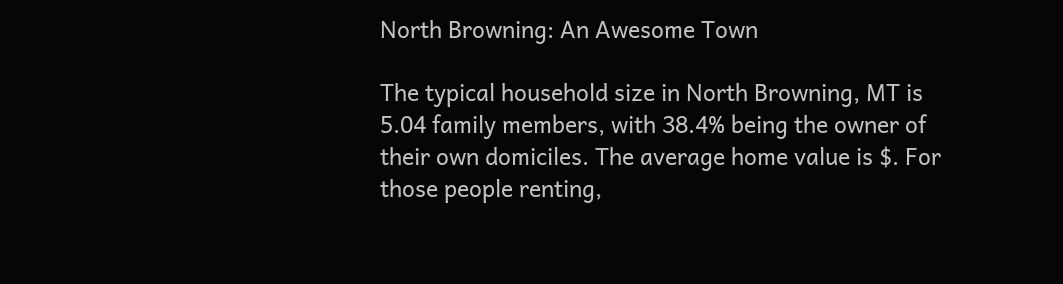North Browning: An Awesome Town

The typical household size in North Browning, MT is 5.04 family members, with 38.4% being the owner of their own domiciles. The average home value is $. For those people renting,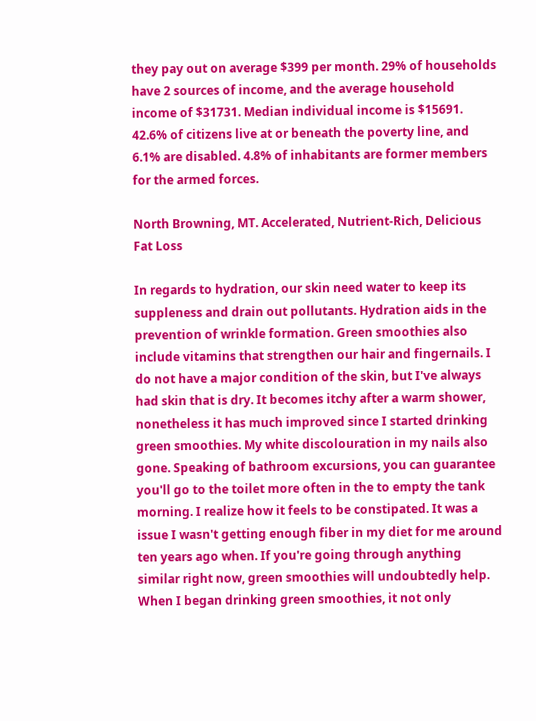they pay out on average $399 per month. 29% of households have 2 sources of income, and the average household income of $31731. Median individual income is $15691. 42.6% of citizens live at or beneath the poverty line, and 6.1% are disabled. 4.8% of inhabitants are former members for the armed forces.

North Browning, MT. Accelerated, Nutrient-Rich, Delicious Fat Loss

In regards to hydration, our skin need water to keep its suppleness and drain out pollutants. Hydration aids in the prevention of wrinkle formation. Green smoothies also include vitamins that strengthen our hair and fingernails. I do not have a major condition of the skin, but I've always had skin that is dry. It becomes itchy after a warm shower, nonetheless it has much improved since I started drinking green smoothies. My white discolouration in my nails also gone. Speaking of bathroom excursions, you can guarantee you'll go to the toilet more often in the to empty the tank morning. I realize how it feels to be constipated. It was a issue I wasn't getting enough fiber in my diet for me around ten years ago when. If you're going through anything similar right now, green smoothies will undoubtedly help. When I began drinking green smoothies, it not only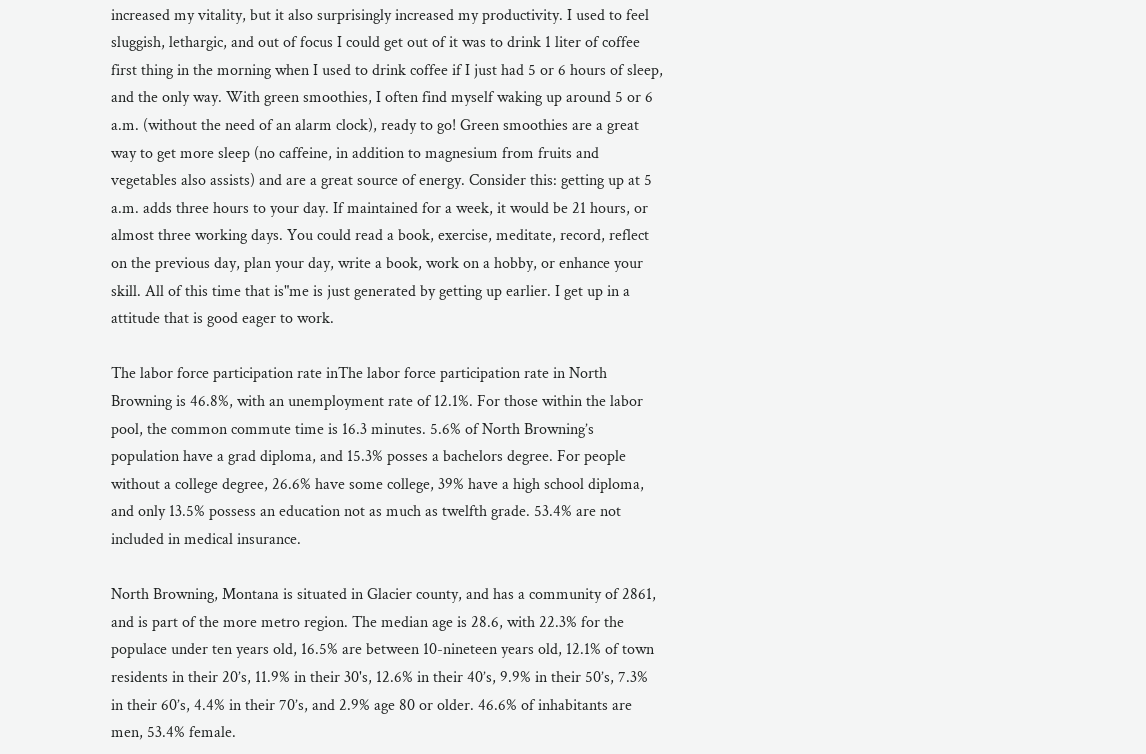increased my vitality, but it also surprisingly increased my productivity. I used to feel sluggish, lethargic, and out of focus I could get out of it was to drink 1 liter of coffee first thing in the morning when I used to drink coffee if I just had 5 or 6 hours of sleep, and the only way. With green smoothies, I often find myself waking up around 5 or 6 a.m. (without the need of an alarm clock), ready to go! Green smoothies are a great way to get more sleep (no caffeine, in addition to magnesium from fruits and vegetables also assists) and are a great source of energy. Consider this: getting up at 5 a.m. adds three hours to your day. If maintained for a week, it would be 21 hours, or almost three working days. You could read a book, exercise, meditate, record, reflect on the previous day, plan your day, write a book, work on a hobby, or enhance your skill. All of this time that is"me is just generated by getting up earlier. I get up in a attitude that is good eager to work.

The labor force participation rate inThe labor force participation rate in North Browning is 46.8%, with an unemployment rate of 12.1%. For those within the labor pool, the common commute time is 16.3 minutes. 5.6% of North Browning’s population have a grad diploma, and 15.3% posses a bachelors degree. For people without a college degree, 26.6% have some college, 39% have a high school diploma, and only 13.5% possess an education not as much as twelfth grade. 53.4% are not included in medical insurance.

North Browning, Montana is situated in Glacier county, and has a community of 2861, and is part of the more metro region. The median age is 28.6, with 22.3% for the populace under ten years old, 16.5% are between 10-nineteen years old, 12.1% of town residents in their 20’s, 11.9% in their 30's, 12.6% in their 40’s, 9.9% in their 50’s, 7.3% in their 60’s, 4.4% in their 70’s, and 2.9% age 80 or older. 46.6% of inhabitants are men, 53.4% female.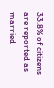33.8% of citizens are reported as married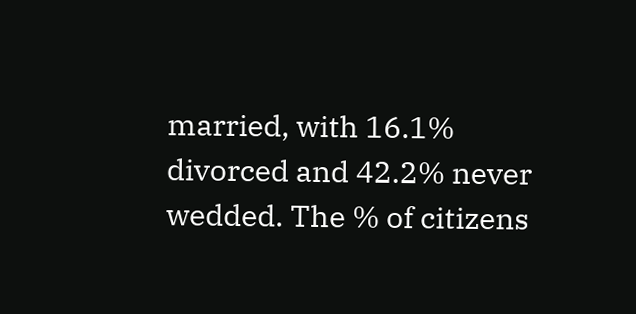married, with 16.1% divorced and 42.2% never wedded. The % of citizens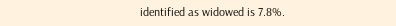identified as widowed is 7.8%.